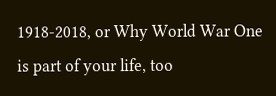1918-2018, or Why World War One is part of your life, too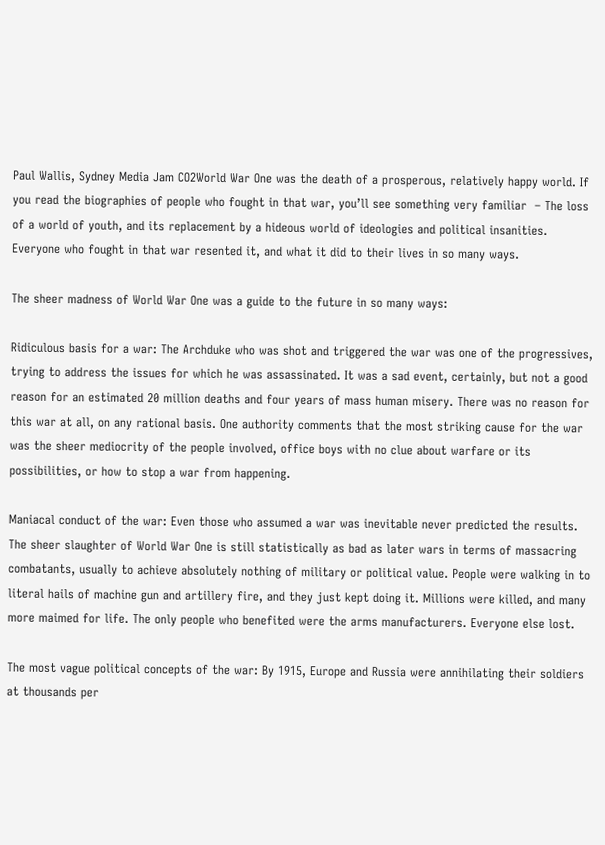Paul Wallis, Sydney Media Jam CO2World War One was the death of a prosperous, relatively happy world. If you read the biographies of people who fought in that war, you’ll see something very familiar  – The loss of a world of youth, and its replacement by a hideous world of ideologies and political insanities. Everyone who fought in that war resented it, and what it did to their lives in so many ways.

The sheer madness of World War One was a guide to the future in so many ways:

Ridiculous basis for a war: The Archduke who was shot and triggered the war was one of the progressives, trying to address the issues for which he was assassinated. It was a sad event, certainly, but not a good reason for an estimated 20 million deaths and four years of mass human misery. There was no reason for this war at all, on any rational basis. One authority comments that the most striking cause for the war was the sheer mediocrity of the people involved, office boys with no clue about warfare or its possibilities, or how to stop a war from happening.

Maniacal conduct of the war: Even those who assumed a war was inevitable never predicted the results. The sheer slaughter of World War One is still statistically as bad as later wars in terms of massacring combatants, usually to achieve absolutely nothing of military or political value. People were walking in to literal hails of machine gun and artillery fire, and they just kept doing it. Millions were killed, and many more maimed for life. The only people who benefited were the arms manufacturers. Everyone else lost.

The most vague political concepts of the war: By 1915, Europe and Russia were annihilating their soldiers at thousands per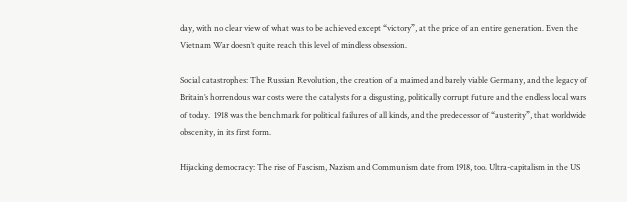day, with no clear view of what was to be achieved except “victory”, at the price of an entire generation. Even the Vietnam War doesn’t quite reach this level of mindless obsession.

Social catastrophes: The Russian Revolution, the creation of a maimed and barely viable Germany, and the legacy of Britain’s horrendous war costs were the catalysts for a disgusting, politically corrupt future and the endless local wars of today.  1918 was the benchmark for political failures of all kinds, and the predecessor of “austerity”, that worldwide obscenity, in its first form.

Hijacking democracy: The rise of Fascism, Nazism and Communism date from 1918, too. Ultra-capitalism in the US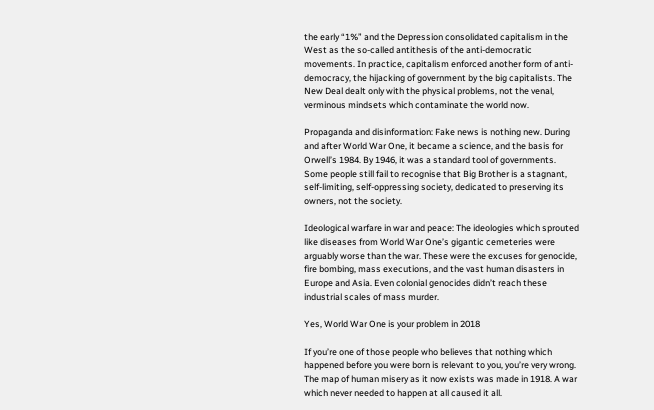the early “1%” and the Depression consolidated capitalism in the West as the so-called antithesis of the anti-democratic movements. In practice, capitalism enforced another form of anti-democracy, the hijacking of government by the big capitalists. The New Deal dealt only with the physical problems, not the venal, verminous mindsets which contaminate the world now.

Propaganda and disinformation: Fake news is nothing new. During and after World War One, it became a science, and the basis for Orwell’s 1984. By 1946, it was a standard tool of governments. Some people still fail to recognise that Big Brother is a stagnant, self-limiting, self-oppressing society, dedicated to preserving its owners, not the society.

Ideological warfare in war and peace: The ideologies which sprouted like diseases from World War One’s gigantic cemeteries were arguably worse than the war. These were the excuses for genocide, fire bombing, mass executions, and the vast human disasters in Europe and Asia. Even colonial genocides didn’t reach these industrial scales of mass murder.

Yes, World War One is your problem in 2018

If you’re one of those people who believes that nothing which happened before you were born is relevant to you, you’re very wrong. The map of human misery as it now exists was made in 1918. A war which never needed to happen at all caused it all.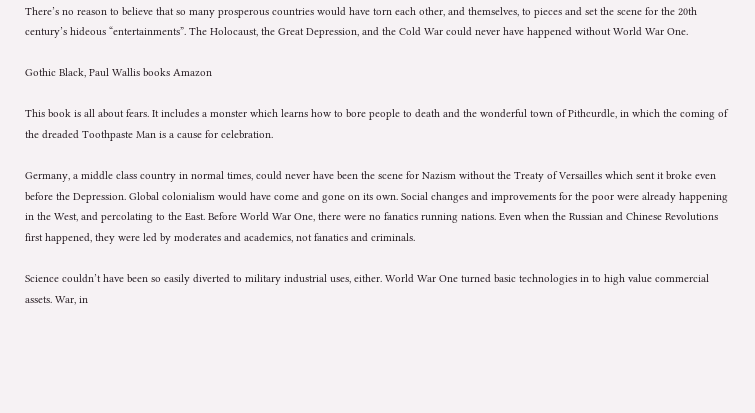There’s no reason to believe that so many prosperous countries would have torn each other, and themselves, to pieces and set the scene for the 20th century’s hideous “entertainments”. The Holocaust, the Great Depression, and the Cold War could never have happened without World War One.

Gothic Black, Paul Wallis books Amazon

This book is all about fears. It includes a monster which learns how to bore people to death and the wonderful town of Pithcurdle, in which the coming of the dreaded Toothpaste Man is a cause for celebration.

Germany, a middle class country in normal times, could never have been the scene for Nazism without the Treaty of Versailles which sent it broke even before the Depression. Global colonialism would have come and gone on its own. Social changes and improvements for the poor were already happening in the West, and percolating to the East. Before World War One, there were no fanatics running nations. Even when the Russian and Chinese Revolutions first happened, they were led by moderates and academics, not fanatics and criminals.

Science couldn’t have been so easily diverted to military industrial uses, either. World War One turned basic technologies in to high value commercial assets. War, in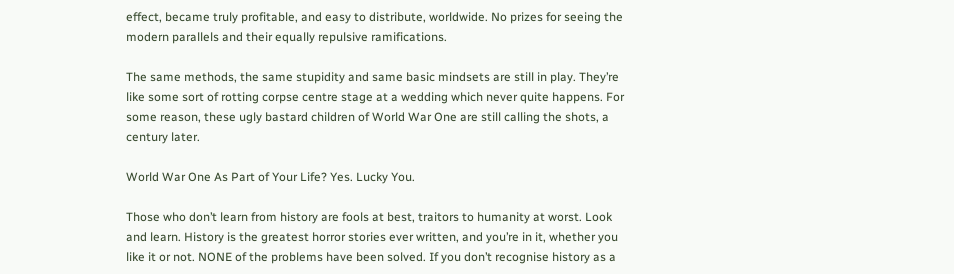effect, became truly profitable, and easy to distribute, worldwide. No prizes for seeing the modern parallels and their equally repulsive ramifications.

The same methods, the same stupidity and same basic mindsets are still in play. They’re like some sort of rotting corpse centre stage at a wedding which never quite happens. For some reason, these ugly bastard children of World War One are still calling the shots, a century later.

World War One As Part of Your Life? Yes. Lucky You.

Those who don’t learn from history are fools at best, traitors to humanity at worst. Look and learn. History is the greatest horror stories ever written, and you’re in it, whether you like it or not. NONE of the problems have been solved. If you don’t recognise history as a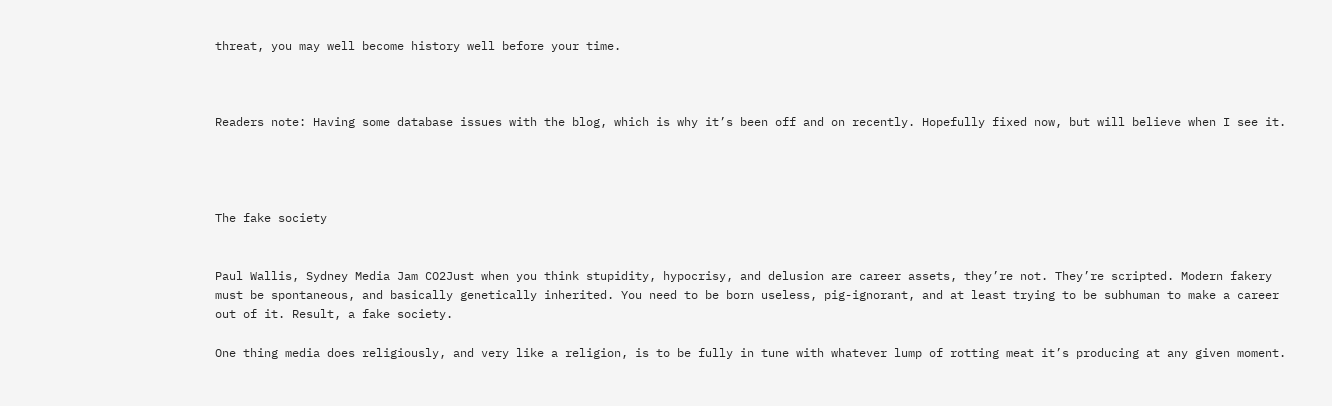threat, you may well become history well before your time.



Readers note: Having some database issues with the blog, which is why it’s been off and on recently. Hopefully fixed now, but will believe when I see it.




The fake society


Paul Wallis, Sydney Media Jam CO2Just when you think stupidity, hypocrisy, and delusion are career assets, they’re not. They’re scripted. Modern fakery must be spontaneous, and basically genetically inherited. You need to be born useless, pig-ignorant, and at least trying to be subhuman to make a career out of it. Result, a fake society.

One thing media does religiously, and very like a religion, is to be fully in tune with whatever lump of rotting meat it’s producing at any given moment.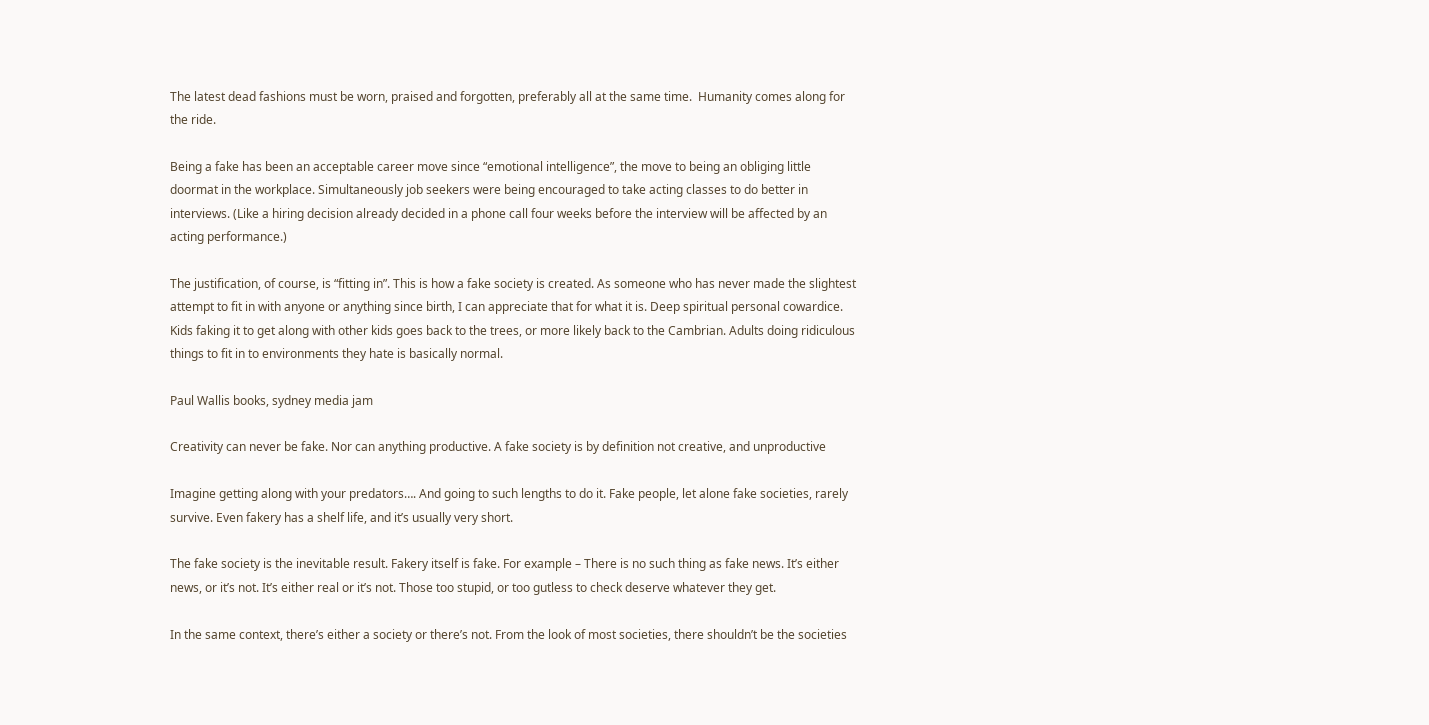The latest dead fashions must be worn, praised and forgotten, preferably all at the same time.  Humanity comes along for the ride.

Being a fake has been an acceptable career move since “emotional intelligence”, the move to being an obliging little doormat in the workplace. Simultaneously job seekers were being encouraged to take acting classes to do better in interviews. (Like a hiring decision already decided in a phone call four weeks before the interview will be affected by an acting performance.)

The justification, of course, is “fitting in”. This is how a fake society is created. As someone who has never made the slightest attempt to fit in with anyone or anything since birth, I can appreciate that for what it is. Deep spiritual personal cowardice. Kids faking it to get along with other kids goes back to the trees, or more likely back to the Cambrian. Adults doing ridiculous things to fit in to environments they hate is basically normal.

Paul Wallis books, sydney media jam

Creativity can never be fake. Nor can anything productive. A fake society is by definition not creative, and unproductive

Imagine getting along with your predators…. And going to such lengths to do it. Fake people, let alone fake societies, rarely survive. Even fakery has a shelf life, and it’s usually very short.

The fake society is the inevitable result. Fakery itself is fake. For example – There is no such thing as fake news. It’s either news, or it’s not. It’s either real or it’s not. Those too stupid, or too gutless to check deserve whatever they get.

In the same context, there’s either a society or there’s not. From the look of most societies, there shouldn’t be the societies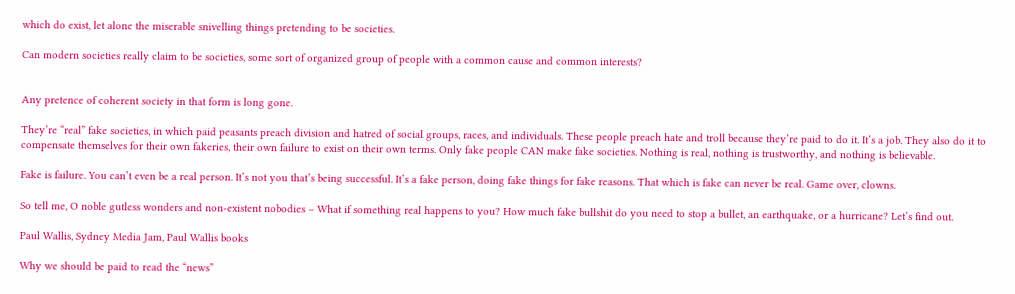which do exist, let alone the miserable snivelling things pretending to be societies.

Can modern societies really claim to be societies, some sort of organized group of people with a common cause and common interests?


Any pretence of coherent society in that form is long gone.

They’re “real” fake societies, in which paid peasants preach division and hatred of social groups, races, and individuals. These people preach hate and troll because they’re paid to do it. It’s a job. They also do it to compensate themselves for their own fakeries, their own failure to exist on their own terms. Only fake people CAN make fake societies. Nothing is real, nothing is trustworthy, and nothing is believable.

Fake is failure. You can’t even be a real person. It’s not you that’s being successful. It’s a fake person, doing fake things for fake reasons. That which is fake can never be real. Game over, clowns.

So tell me, O noble gutless wonders and non-existent nobodies – What if something real happens to you? How much fake bullshit do you need to stop a bullet, an earthquake, or a hurricane? Let’s find out.

Paul Wallis, Sydney Media Jam, Paul Wallis books

Why we should be paid to read the “news”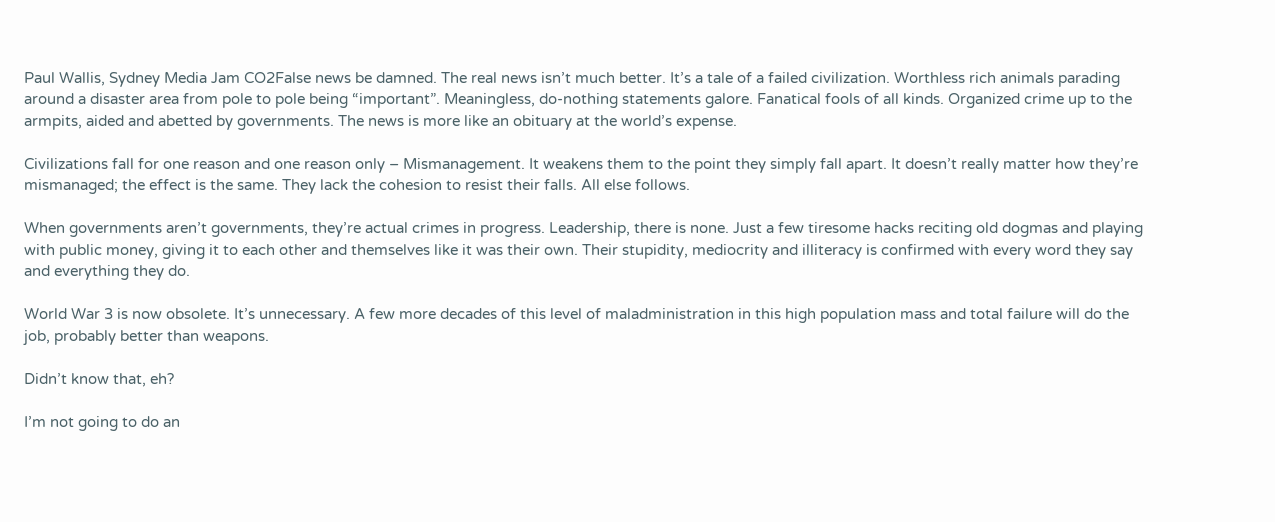Paul Wallis, Sydney Media Jam CO2False news be damned. The real news isn’t much better. It’s a tale of a failed civilization. Worthless rich animals parading around a disaster area from pole to pole being “important”. Meaningless, do-nothing statements galore. Fanatical fools of all kinds. Organized crime up to the armpits, aided and abetted by governments. The news is more like an obituary at the world’s expense.

Civilizations fall for one reason and one reason only – Mismanagement. It weakens them to the point they simply fall apart. It doesn’t really matter how they’re mismanaged; the effect is the same. They lack the cohesion to resist their falls. All else follows.

When governments aren’t governments, they’re actual crimes in progress. Leadership, there is none. Just a few tiresome hacks reciting old dogmas and playing with public money, giving it to each other and themselves like it was their own. Their stupidity, mediocrity and illiteracy is confirmed with every word they say and everything they do.

World War 3 is now obsolete. It’s unnecessary. A few more decades of this level of maladministration in this high population mass and total failure will do the job, probably better than weapons.

Didn’t know that, eh?

I’m not going to do an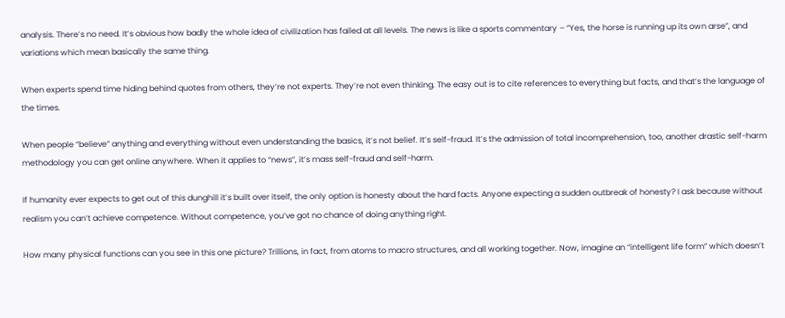analysis. There’s no need. It’s obvious how badly the whole idea of civilization has failed at all levels. The news is like a sports commentary – “Yes, the horse is running up its own arse”, and variations which mean basically the same thing.

When experts spend time hiding behind quotes from others, they’re not experts. They’re not even thinking. The easy out is to cite references to everything but facts, and that’s the language of the times.

When people “believe” anything and everything without even understanding the basics, it’s not belief. It’s self-fraud. It’s the admission of total incomprehension, too, another drastic self-harm methodology you can get online anywhere. When it applies to “news”, it’s mass self-fraud and self-harm.

If humanity ever expects to get out of this dunghill it’s built over itself, the only option is honesty about the hard facts. Anyone expecting a sudden outbreak of honesty? I ask because without realism you can’t achieve competence. Without competence, you’ve got no chance of doing anything right.

How many physical functions can you see in this one picture? Trillions, in fact, from atoms to macro structures, and all working together. Now, imagine an “intelligent life form” which doesn’t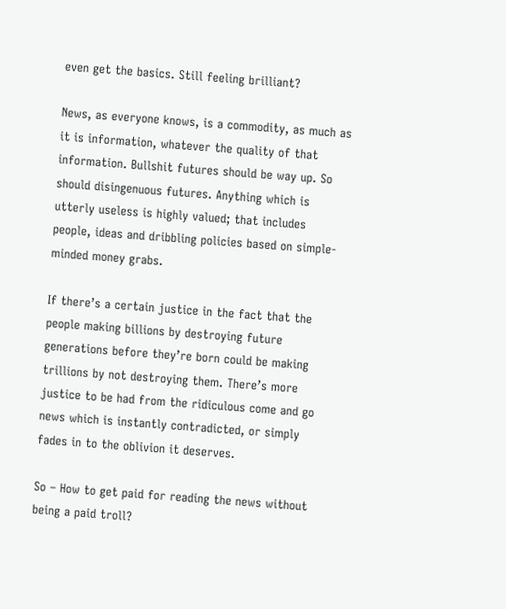even get the basics. Still feeling brilliant?

News, as everyone knows, is a commodity, as much as it is information, whatever the quality of that information. Bullshit futures should be way up. So should disingenuous futures. Anything which is utterly useless is highly valued; that includes people, ideas and dribbling policies based on simple-minded money grabs.

If there’s a certain justice in the fact that the people making billions by destroying future generations before they’re born could be making trillions by not destroying them. There’s more justice to be had from the ridiculous come and go news which is instantly contradicted, or simply fades in to the oblivion it deserves.

So – How to get paid for reading the news without being a paid troll?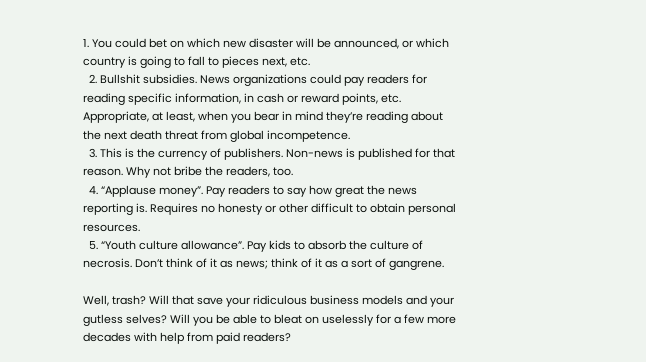1. You could bet on which new disaster will be announced, or which country is going to fall to pieces next, etc.
  2. Bullshit subsidies. News organizations could pay readers for reading specific information, in cash or reward points, etc. Appropriate, at least, when you bear in mind they’re reading about the next death threat from global incompetence.
  3. This is the currency of publishers. Non-news is published for that reason. Why not bribe the readers, too.
  4. “Applause money”. Pay readers to say how great the news reporting is. Requires no honesty or other difficult to obtain personal resources.
  5. “Youth culture allowance”. Pay kids to absorb the culture of necrosis. Don’t think of it as news; think of it as a sort of gangrene.

Well, trash? Will that save your ridiculous business models and your gutless selves? Will you be able to bleat on uselessly for a few more decades with help from paid readers?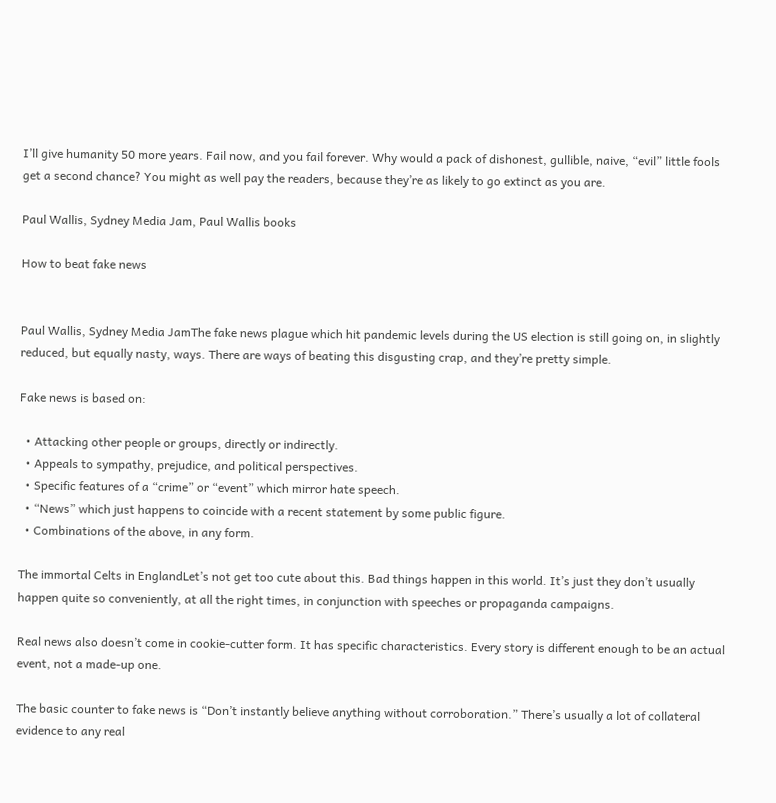I’ll give humanity 50 more years. Fail now, and you fail forever. Why would a pack of dishonest, gullible, naive, “evil” little fools get a second chance? You might as well pay the readers, because they’re as likely to go extinct as you are.

Paul Wallis, Sydney Media Jam, Paul Wallis books

How to beat fake news


Paul Wallis, Sydney Media JamThe fake news plague which hit pandemic levels during the US election is still going on, in slightly reduced, but equally nasty, ways. There are ways of beating this disgusting crap, and they’re pretty simple.

Fake news is based on:

  • Attacking other people or groups, directly or indirectly.
  • Appeals to sympathy, prejudice, and political perspectives.
  • Specific features of a “crime” or “event” which mirror hate speech.
  • “News” which just happens to coincide with a recent statement by some public figure.
  • Combinations of the above, in any form.

The immortal Celts in EnglandLet’s not get too cute about this. Bad things happen in this world. It’s just they don’t usually happen quite so conveniently, at all the right times, in conjunction with speeches or propaganda campaigns.

Real news also doesn’t come in cookie-cutter form. It has specific characteristics. Every story is different enough to be an actual event, not a made-up one.

The basic counter to fake news is “Don’t instantly believe anything without corroboration.” There’s usually a lot of collateral evidence to any real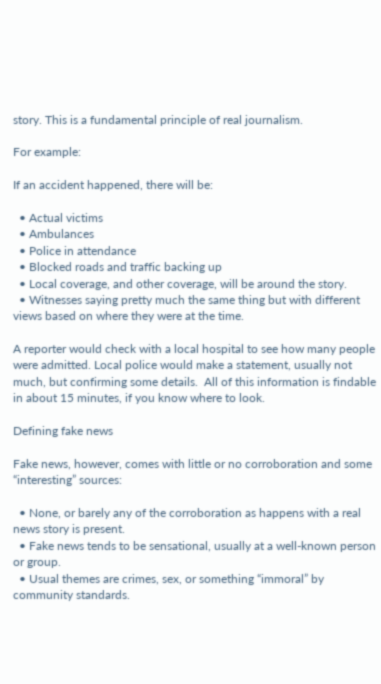story. This is a fundamental principle of real journalism.

For example:

If an accident happened, there will be:

  • Actual victims
  • Ambulances
  • Police in attendance
  • Blocked roads and traffic backing up
  • Local coverage, and other coverage, will be around the story.
  • Witnesses saying pretty much the same thing but with different views based on where they were at the time.

A reporter would check with a local hospital to see how many people were admitted. Local police would make a statement, usually not much, but confirming some details.  All of this information is findable in about 15 minutes, if you know where to look.

Defining fake news

Fake news, however, comes with little or no corroboration and some “interesting” sources:

  • None, or barely any of the corroboration as happens with a real news story is present.
  • Fake news tends to be sensational, usually at a well-known person or group.
  • Usual themes are crimes, sex, or something “immoral” by community standards.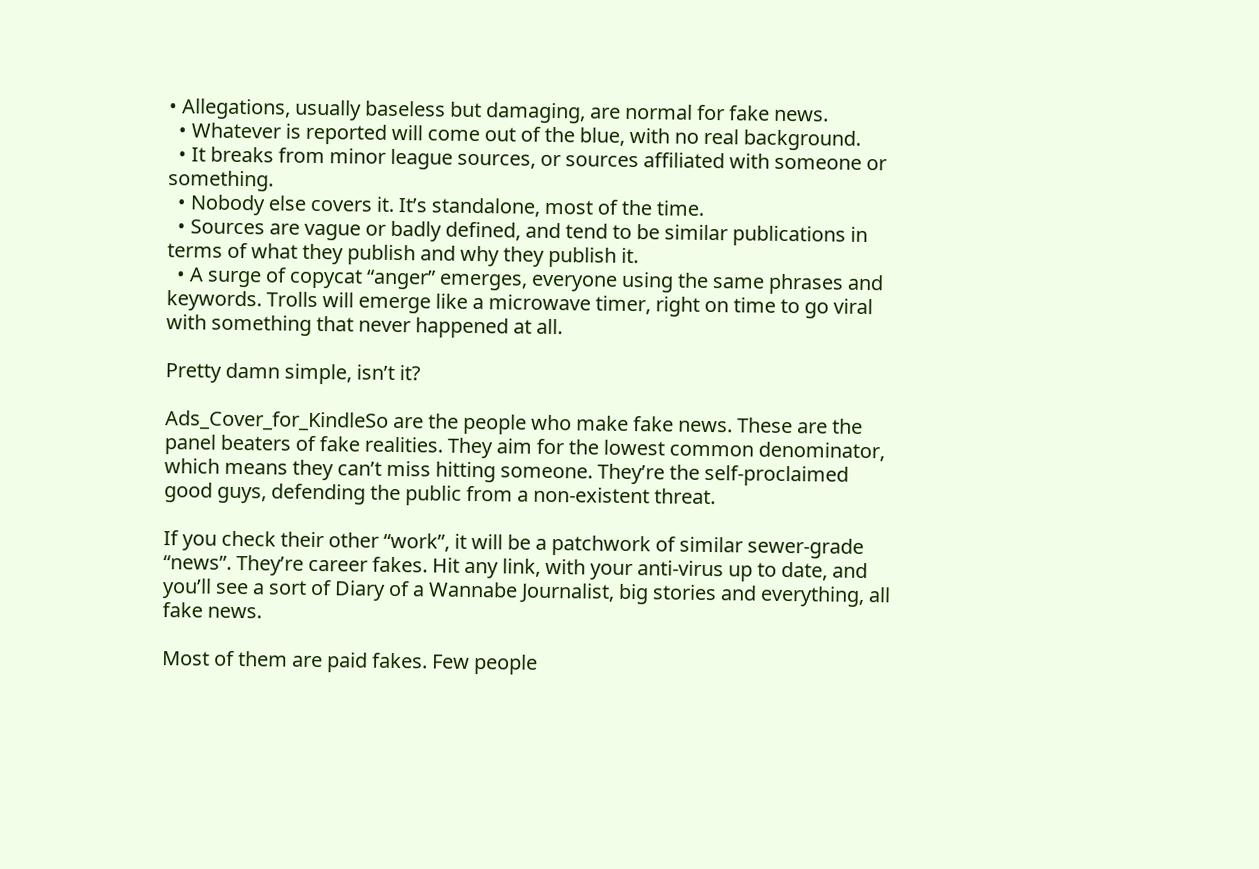• Allegations, usually baseless but damaging, are normal for fake news.
  • Whatever is reported will come out of the blue, with no real background.
  • It breaks from minor league sources, or sources affiliated with someone or something.
  • Nobody else covers it. It’s standalone, most of the time.
  • Sources are vague or badly defined, and tend to be similar publications in terms of what they publish and why they publish it.
  • A surge of copycat “anger” emerges, everyone using the same phrases and keywords. Trolls will emerge like a microwave timer, right on time to go viral with something that never happened at all.

Pretty damn simple, isn’t it?

Ads_Cover_for_KindleSo are the people who make fake news. These are the panel beaters of fake realities. They aim for the lowest common denominator, which means they can’t miss hitting someone. They’re the self-proclaimed good guys, defending the public from a non-existent threat.

If you check their other “work”, it will be a patchwork of similar sewer-grade “news”. They’re career fakes. Hit any link, with your anti-virus up to date, and you’ll see a sort of Diary of a Wannabe Journalist, big stories and everything, all fake news.

Most of them are paid fakes. Few people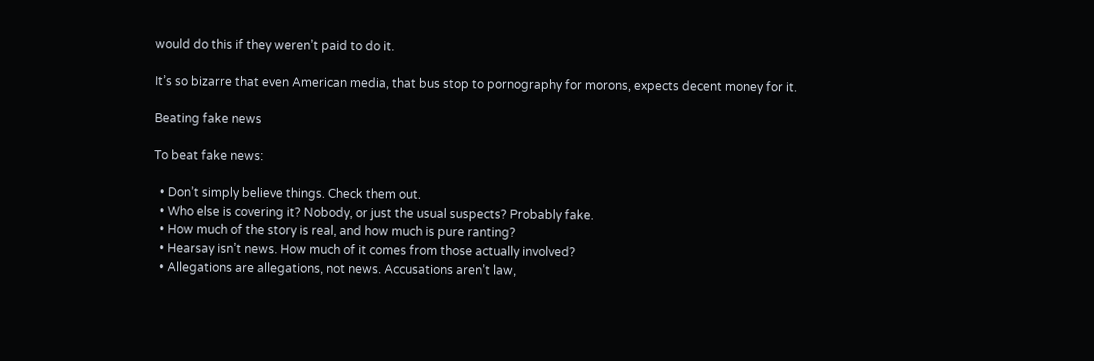would do this if they weren’t paid to do it.

It’s so bizarre that even American media, that bus stop to pornography for morons, expects decent money for it.

Beating fake news

To beat fake news:

  • Don’t simply believe things. Check them out.
  • Who else is covering it? Nobody, or just the usual suspects? Probably fake.
  • How much of the story is real, and how much is pure ranting?
  • Hearsay isn’t news. How much of it comes from those actually involved?
  • Allegations are allegations, not news. Accusations aren’t law,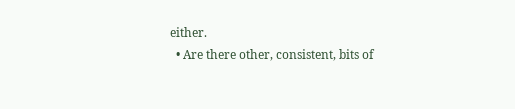either.
  • Are there other, consistent, bits of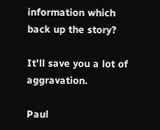information which back up the story?

It’ll save you a lot of aggravation.

Paul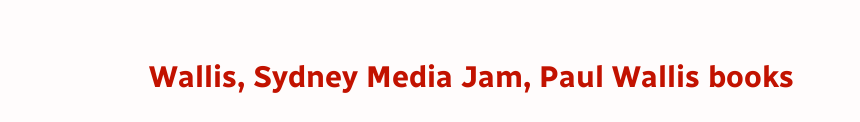Wallis, Sydney Media Jam, Paul Wallis books